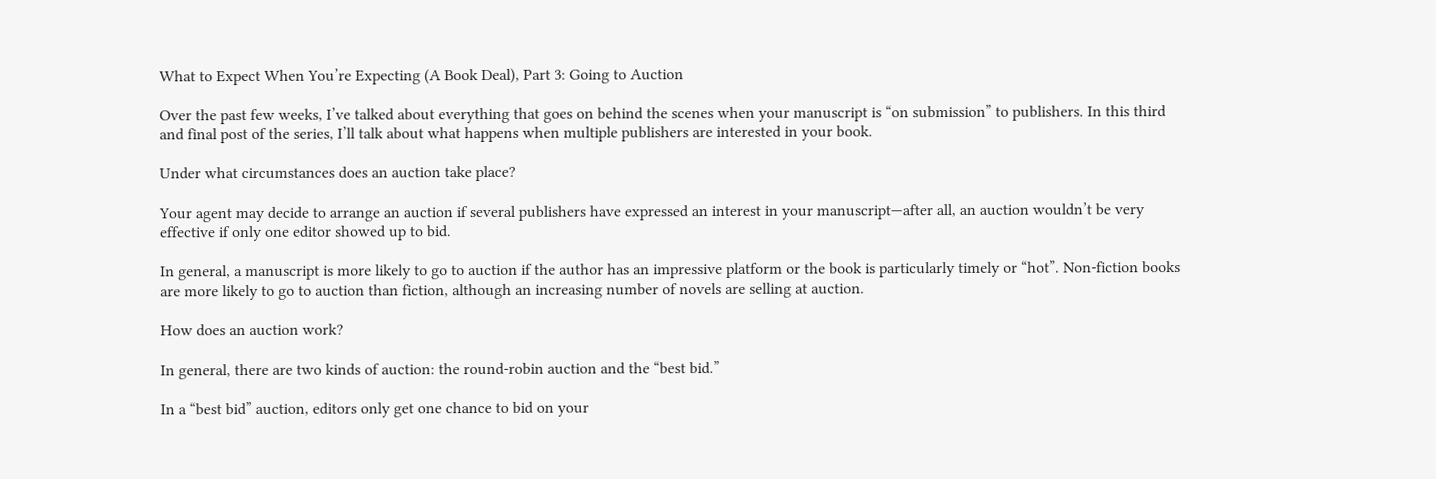What to Expect When You’re Expecting (A Book Deal), Part 3: Going to Auction

Over the past few weeks, I’ve talked about everything that goes on behind the scenes when your manuscript is “on submission” to publishers. In this third and final post of the series, I’ll talk about what happens when multiple publishers are interested in your book.

Under what circumstances does an auction take place?

Your agent may decide to arrange an auction if several publishers have expressed an interest in your manuscript—after all, an auction wouldn’t be very effective if only one editor showed up to bid.

In general, a manuscript is more likely to go to auction if the author has an impressive platform or the book is particularly timely or “hot”. Non-fiction books are more likely to go to auction than fiction, although an increasing number of novels are selling at auction.

How does an auction work?

In general, there are two kinds of auction: the round-robin auction and the “best bid.”

In a “best bid” auction, editors only get one chance to bid on your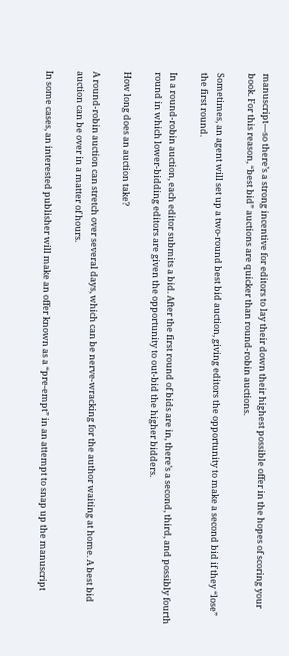manuscript—so there’s a strong incentive for editors to lay their down their highest possible offer in the hopes of scoring your book. For this reason, “best bid” auctions are quicker than round-robin auctions.

Sometimes, an agent will set up a two-round best bid auction, giving editors the opportunity to make a second bid if they “lose” the first round.

In a round-robin auction, each editor submits a bid. After the first round of bids are in, there’s a second, third, and possibly fourth round in which lower-bidding editors are given the opportunity to out-bid the higher bidders.

How long does an auction take?

A round-robin auction can stretch over several days, which can be nerve-wracking for the author waiting at home. A best bid auction can be over in a matter of hours.

In some cases, an interested publisher will make an offer known as a “pre-empt” in an attempt to snap up the manuscript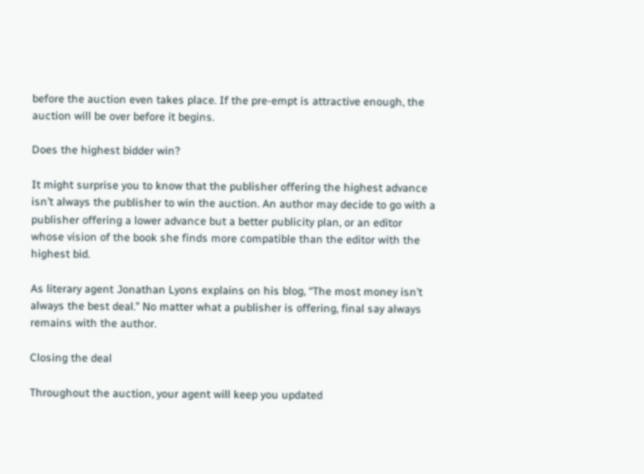before the auction even takes place. If the pre-empt is attractive enough, the auction will be over before it begins.

Does the highest bidder win?

It might surprise you to know that the publisher offering the highest advance isn’t always the publisher to win the auction. An author may decide to go with a publisher offering a lower advance but a better publicity plan, or an editor whose vision of the book she finds more compatible than the editor with the highest bid.

As literary agent Jonathan Lyons explains on his blog, “The most money isn’t always the best deal.” No matter what a publisher is offering, final say always remains with the author.

Closing the deal

Throughout the auction, your agent will keep you updated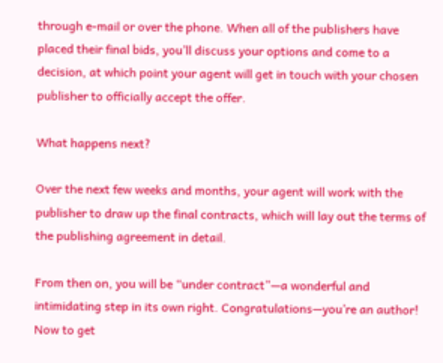through e-mail or over the phone. When all of the publishers have placed their final bids, you’ll discuss your options and come to a decision, at which point your agent will get in touch with your chosen publisher to officially accept the offer.

What happens next?

Over the next few weeks and months, your agent will work with the publisher to draw up the final contracts, which will lay out the terms of the publishing agreement in detail.

From then on, you will be “under contract”—a wonderful and intimidating step in its own right. Congratulations—you’re an author! Now to get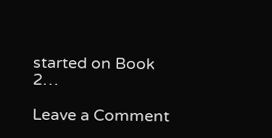started on Book 2…

Leave a Comment